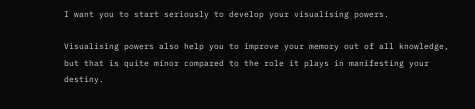I want you to start seriously to develop your visualising powers.

Visualising powers also help you to improve your memory out of all knowledge, but that is quite minor compared to the role it plays in manifesting your destiny.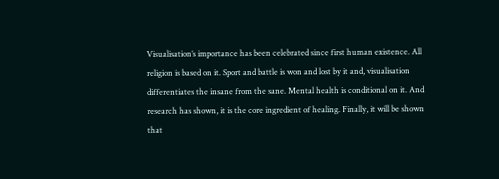Visualisation’s importance has been celebrated since first human existence. All religion is based on it. Sport and battle is won and lost by it and, visualisation differentiates the insane from the sane. Mental health is conditional on it. And research has shown, it is the core ingredient of healing. Finally, it will be shown that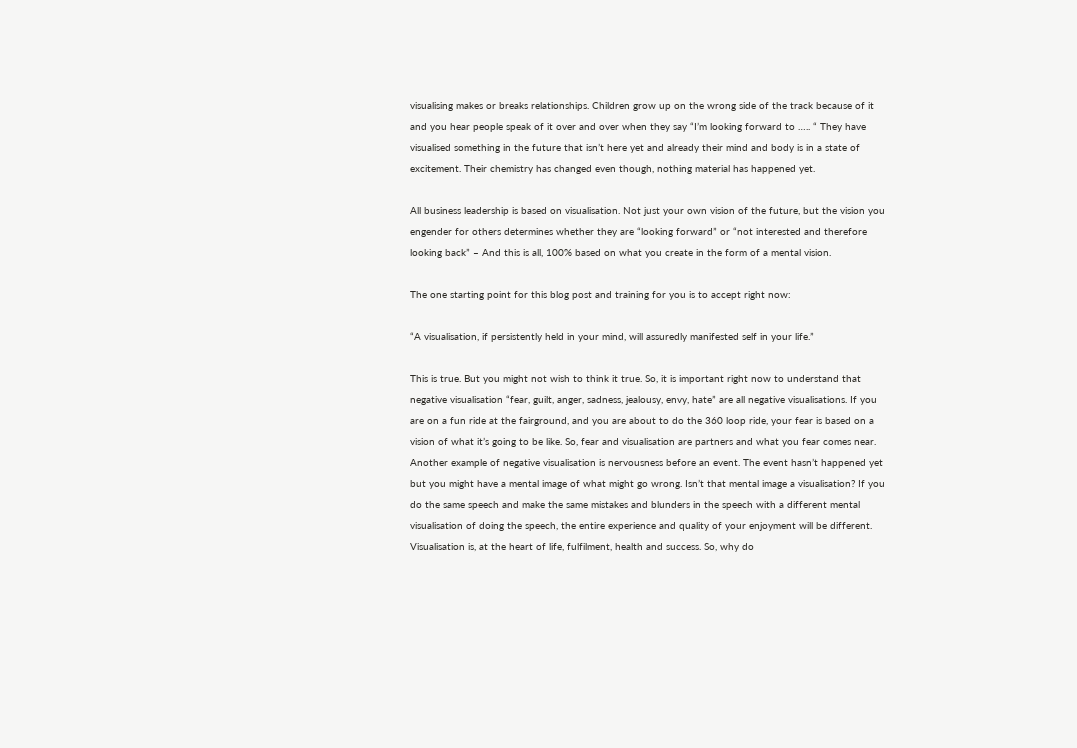visualising makes or breaks relationships. Children grow up on the wrong side of the track because of it and you hear people speak of it over and over when they say “I’m looking forward to ….. “ They have visualised something in the future that isn’t here yet and already their mind and body is in a state of excitement. Their chemistry has changed even though, nothing material has happened yet.

All business leadership is based on visualisation. Not just your own vision of the future, but the vision you engender for others determines whether they are “looking forward” or “not interested and therefore looking back” – And this is all, 100% based on what you create in the form of a mental vision.

The one starting point for this blog post and training for you is to accept right now:

“A visualisation, if persistently held in your mind, will assuredly manifested self in your life.”

This is true. But you might not wish to think it true. So, it is important right now to understand that negative visualisation “fear, guilt, anger, sadness, jealousy, envy, hate” are all negative visualisations. If you are on a fun ride at the fairground, and you are about to do the 360 loop ride, your fear is based on a vision of what it’s going to be like. So, fear and visualisation are partners and what you fear comes near. Another example of negative visualisation is nervousness before an event. The event hasn’t happened yet but you might have a mental image of what might go wrong. Isn’t that mental image a visualisation? If you do the same speech and make the same mistakes and blunders in the speech with a different mental visualisation of doing the speech, the entire experience and quality of your enjoyment will be different. Visualisation is, at the heart of life, fulfilment, health and success. So, why do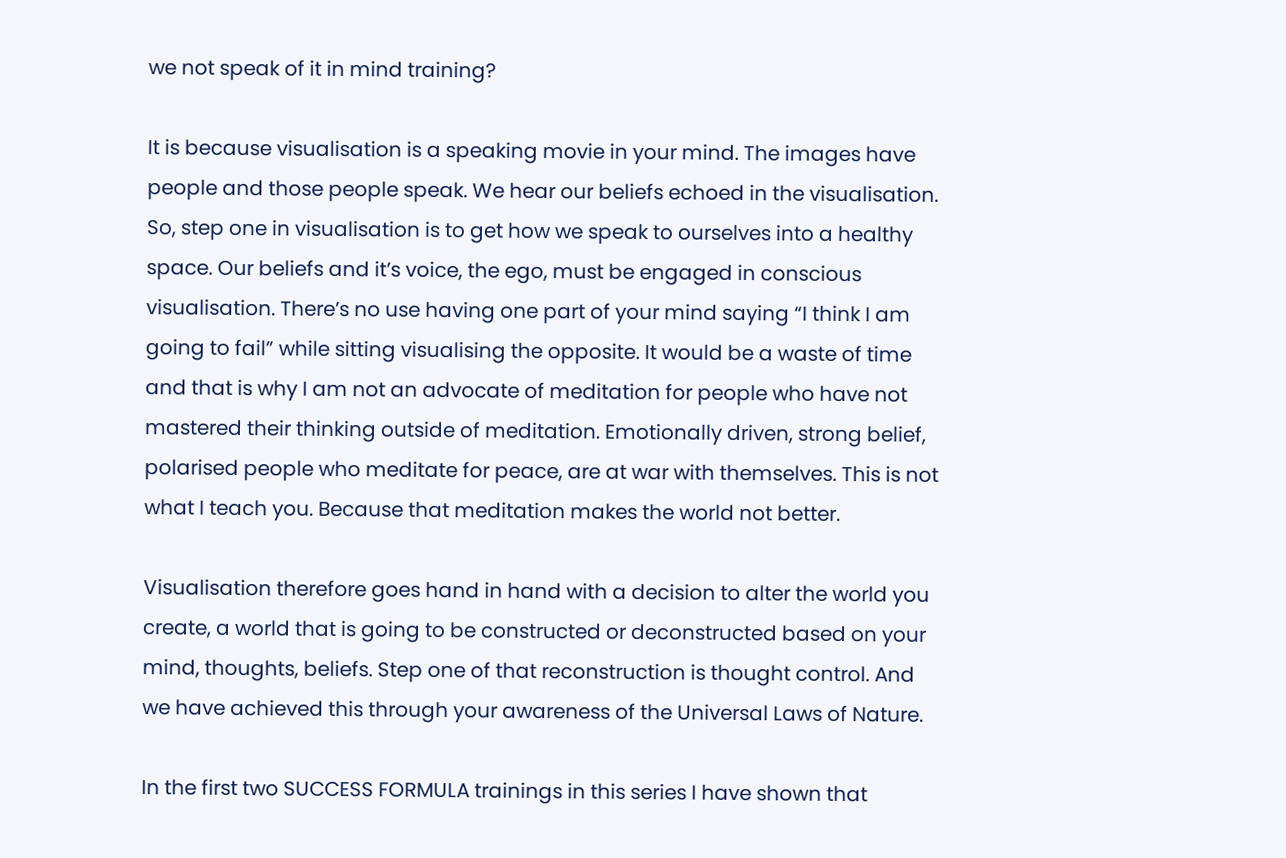we not speak of it in mind training?

It is because visualisation is a speaking movie in your mind. The images have people and those people speak. We hear our beliefs echoed in the visualisation. So, step one in visualisation is to get how we speak to ourselves into a healthy space. Our beliefs and it’s voice, the ego, must be engaged in conscious visualisation. There’s no use having one part of your mind saying “I think I am going to fail” while sitting visualising the opposite. It would be a waste of time and that is why I am not an advocate of meditation for people who have not mastered their thinking outside of meditation. Emotionally driven, strong belief, polarised people who meditate for peace, are at war with themselves. This is not what I teach you. Because that meditation makes the world not better.

Visualisation therefore goes hand in hand with a decision to alter the world you create, a world that is going to be constructed or deconstructed based on your mind, thoughts, beliefs. Step one of that reconstruction is thought control. And we have achieved this through your awareness of the Universal Laws of Nature.

In the first two SUCCESS FORMULA trainings in this series I have shown that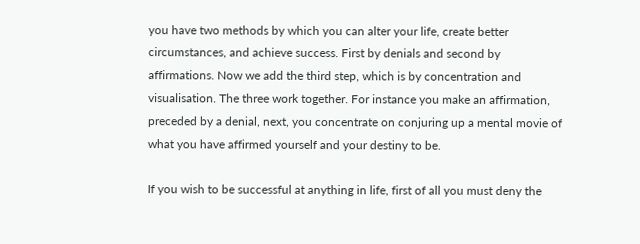you have two methods by which you can alter your life, create better circumstances, and achieve success. First by denials and second by affirmations. Now we add the third step, which is by concentration and visualisation. The three work together. For instance you make an affirmation, preceded by a denial, next, you concentrate on conjuring up a mental movie of what you have affirmed yourself and your destiny to be.

If you wish to be successful at anything in life, first of all you must deny the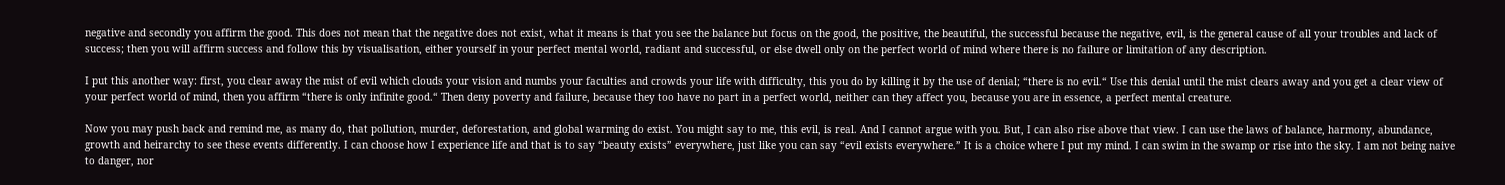negative and secondly you affirm the good. This does not mean that the negative does not exist, what it means is that you see the balance but focus on the good, the positive, the beautiful, the successful because the negative, evil, is the general cause of all your troubles and lack of success; then you will affirm success and follow this by visualisation, either yourself in your perfect mental world, radiant and successful, or else dwell only on the perfect world of mind where there is no failure or limitation of any description.

I put this another way: first, you clear away the mist of evil which clouds your vision and numbs your faculties and crowds your life with difficulty, this you do by killing it by the use of denial; “there is no evil.“ Use this denial until the mist clears away and you get a clear view of your perfect world of mind, then you affirm “there is only infinite good.“ Then deny poverty and failure, because they too have no part in a perfect world, neither can they affect you, because you are in essence, a perfect mental creature.

Now you may push back and remind me, as many do, that pollution, murder, deforestation, and global warming do exist. You might say to me, this evil, is real. And I cannot argue with you. But, I can also rise above that view. I can use the laws of balance, harmony, abundance, growth and heirarchy to see these events differently. I can choose how I experience life and that is to say “beauty exists” everywhere, just like you can say “evil exists everywhere.” It is a choice where I put my mind. I can swim in the swamp or rise into the sky. I am not being naive to danger, nor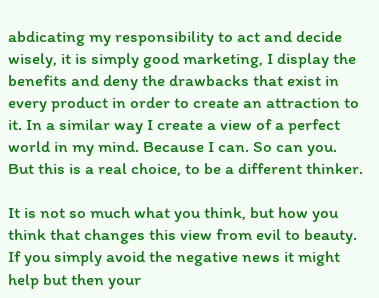abdicating my responsibility to act and decide wisely, it is simply good marketing, I display the benefits and deny the drawbacks that exist in every product in order to create an attraction to it. In a similar way I create a view of a perfect world in my mind. Because I can. So can you. But this is a real choice, to be a different thinker.

It is not so much what you think, but how you think that changes this view from evil to beauty. If you simply avoid the negative news it might help but then your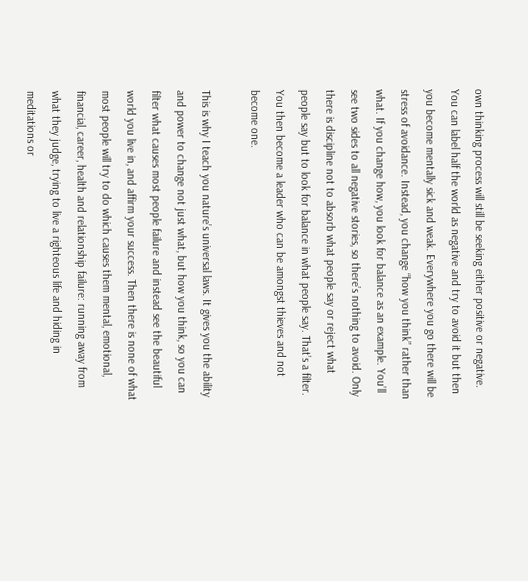own thinking process will still be seeking either positive or negative. You can label half the world as negative and try to avoid it but then you become mentally sick and weak. Everywhere you go there will be stress of avoidance. Instead, you change “how you think” rather than what. If you change how, you look for balance as an example. You’ll see two sides to all negative stories, so there’s nothing to avoid. Only there is discipline not to absorb what people say or reject what people say but to look for balance in what people say. That’s a filter. You then become a leader who can be amongst thieves and not become one.

This is why I teach you nature’s universal laws. It gives you the ability and power to change not just what, but how you think, so you can filter what causes most people failure and instead see the beautiful world you live in, and affirm your success. Then there is none of what most people will try to do which causes them mental, emotional, financial, career, health and relationship failure: running away from what they judge, trying to live a righteous life and hiding in meditations or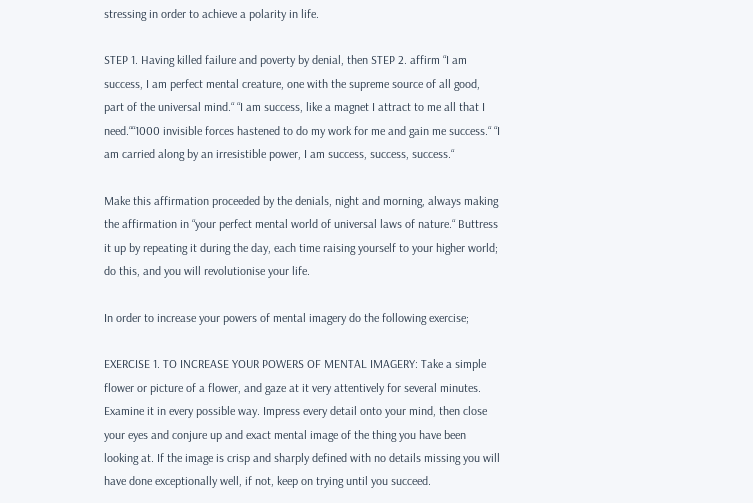stressing in order to achieve a polarity in life.

STEP 1. Having killed failure and poverty by denial, then STEP 2. affirm “I am success, I am perfect mental creature, one with the supreme source of all good, part of the universal mind.“ “I am success, like a magnet I attract to me all that I need.““1000 invisible forces hastened to do my work for me and gain me success.“ “I am carried along by an irresistible power, I am success, success, success.“

Make this affirmation proceeded by the denials, night and morning, always making the affirmation in “your perfect mental world of universal laws of nature.“ Buttress it up by repeating it during the day, each time raising yourself to your higher world; do this, and you will revolutionise your life.

In order to increase your powers of mental imagery do the following exercise;

EXERCISE 1. TO INCREASE YOUR POWERS OF MENTAL IMAGERY: Take a simple flower or picture of a flower, and gaze at it very attentively for several minutes. Examine it in every possible way. Impress every detail onto your mind, then close your eyes and conjure up and exact mental image of the thing you have been looking at. If the image is crisp and sharply defined with no details missing you will have done exceptionally well, if not, keep on trying until you succeed.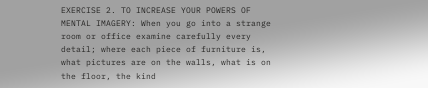EXERCISE 2. TO INCREASE YOUR POWERS OF MENTAL IMAGERY: When you go into a strange room or office examine carefully every detail; where each piece of furniture is, what pictures are on the walls, what is on the floor, the kind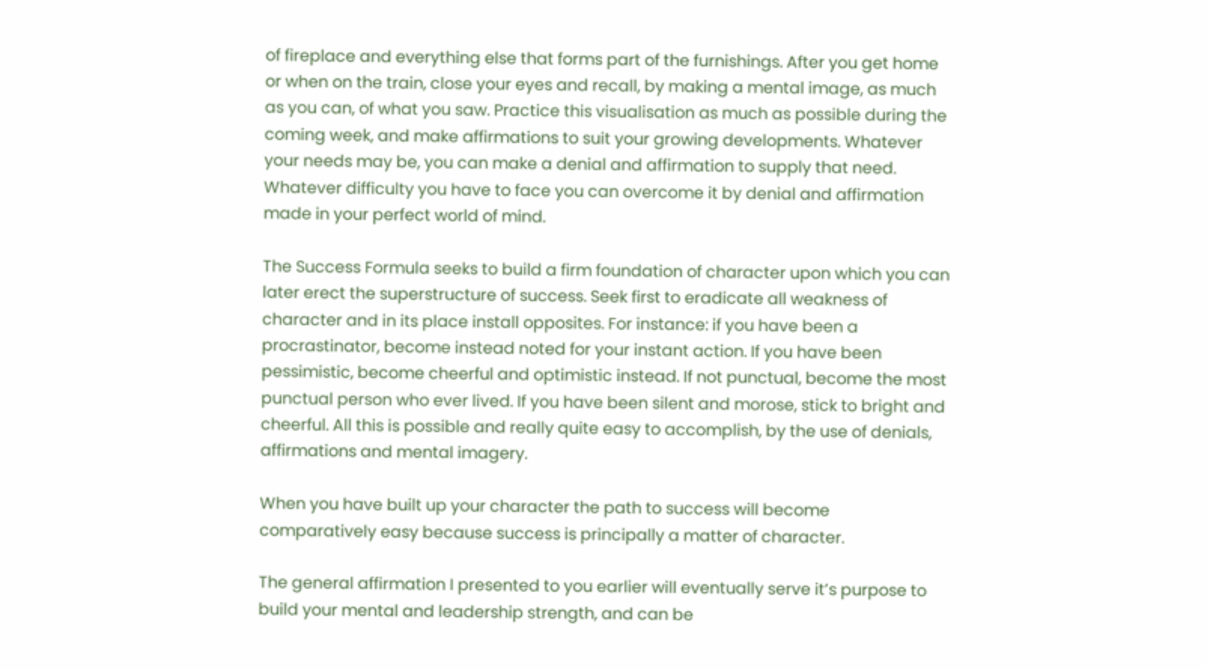of fireplace and everything else that forms part of the furnishings. After you get home or when on the train, close your eyes and recall, by making a mental image, as much as you can, of what you saw. Practice this visualisation as much as possible during the coming week, and make affirmations to suit your growing developments. Whatever your needs may be, you can make a denial and affirmation to supply that need. Whatever difficulty you have to face you can overcome it by denial and affirmation made in your perfect world of mind.

The Success Formula seeks to build a firm foundation of character upon which you can later erect the superstructure of success. Seek first to eradicate all weakness of character and in its place install opposites. For instance: if you have been a procrastinator, become instead noted for your instant action. If you have been pessimistic, become cheerful and optimistic instead. If not punctual, become the most punctual person who ever lived. If you have been silent and morose, stick to bright and cheerful. All this is possible and really quite easy to accomplish, by the use of denials, affirmations and mental imagery.

When you have built up your character the path to success will become comparatively easy because success is principally a matter of character.

The general affirmation I presented to you earlier will eventually serve it’s purpose to build your mental and leadership strength, and can be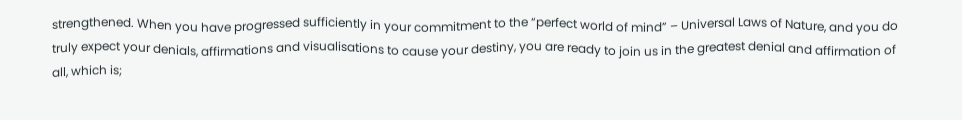strengthened. When you have progressed sufficiently in your commitment to the “perfect world of mind” – Universal Laws of Nature, and you do truly expect your denials, affirmations and visualisations to cause your destiny, you are ready to join us in the greatest denial and affirmation of all, which is;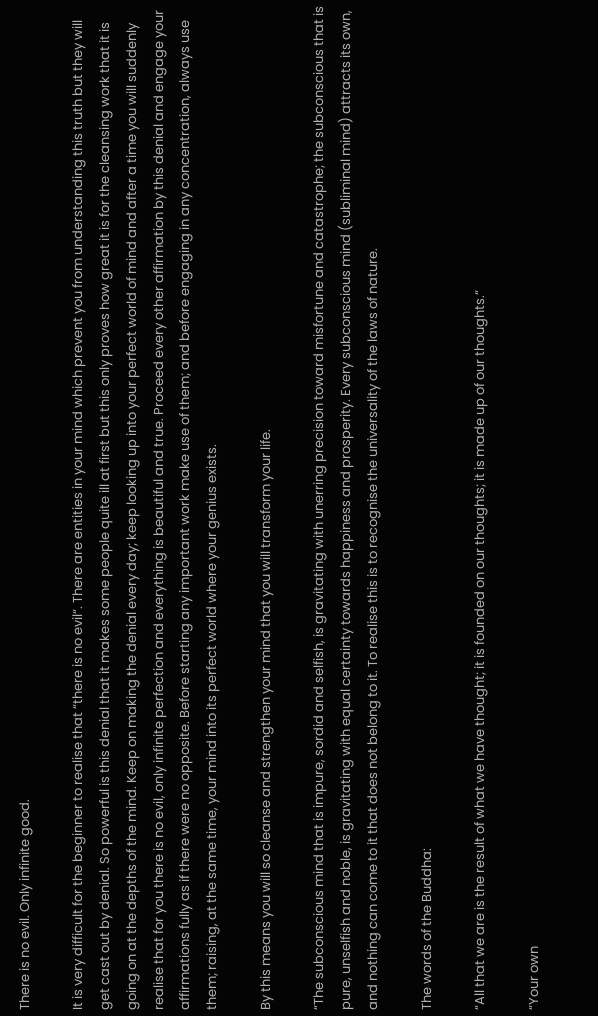There is no evil. Only infinite good.

It is very difficult for the beginner to realise that “there is no evil“. There are entities in your mind which prevent you from understanding this truth but they will get cast out by denial. So powerful is this denial that it makes some people quite ill at first but this only proves how great it is for the cleansing work that it is going on at the depths of the mind. Keep on making the denial every day; keep looking up into your perfect world of mind and after a time you will suddenly realise that for you there is no evil, only infinite perfection and everything is beautiful and true. Proceed every other affirmation by this denial and engage your affirmations fully as if there were no opposite. Before starting any important work make use of them; and before engaging in any concentration, always use them; raising, at the same time, your mind into its perfect world where your genius exists.

By this means you will so cleanse and strengthen your mind that you will transform your life.

“The subconscious mind that is impure, sordid and selfish, is gravitating with unerring precision toward misfortune and catastrophe; the subconscious that is pure, unselfish and noble, is gravitating with equal certainty towards happiness and prosperity. Every subconscious mind (subliminal mind) attracts its own, and nothing can come to it that does not belong to it. To realise this is to recognise the universality of the laws of nature.

The words of the Buddha:

“All that we are is the result of what we have thought; it is founded on our thoughts; it is made up of our thoughts.“

“Your own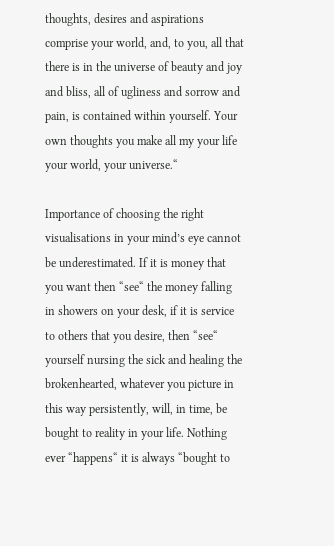thoughts, desires and aspirations comprise your world, and, to you, all that there is in the universe of beauty and joy and bliss, all of ugliness and sorrow and pain, is contained within yourself. Your own thoughts you make all my your life your world, your universe.“

Importance of choosing the right visualisations in your mind’s eye cannot be underestimated. If it is money that you want then “see“ the money falling in showers on your desk, if it is service to others that you desire, then “see“ yourself nursing the sick and healing the brokenhearted, whatever you picture in this way persistently, will, in time, be bought to reality in your life. Nothing ever “happens“ it is always “bought to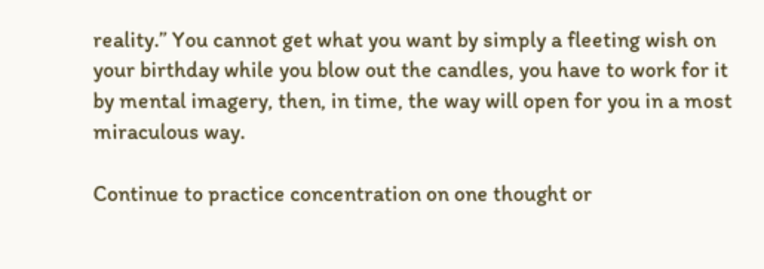reality.” You cannot get what you want by simply a fleeting wish on your birthday while you blow out the candles, you have to work for it by mental imagery, then, in time, the way will open for you in a most miraculous way.

Continue to practice concentration on one thought or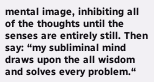mental image, inhibiting all of the thoughts until the senses are entirely still. Then say: “my subliminal mind draws upon the all wisdom and solves every problem.“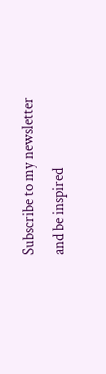Subscribe to my newsletter and be inspired